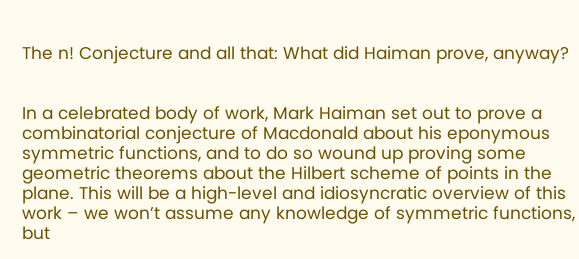The n! Conjecture and all that: What did Haiman prove, anyway?


In a celebrated body of work, Mark Haiman set out to prove a combinatorial conjecture of Macdonald about his eponymous symmetric functions, and to do so wound up proving some geometric theorems about the Hilbert scheme of points in the plane. This will be a high-level and idiosyncratic overview of this work – we won’t assume any knowledge of symmetric functions, but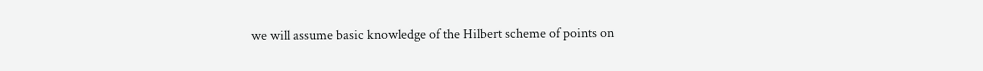we will assume basic knowledge of the Hilbert scheme of points on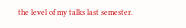the level of my talks last semester.